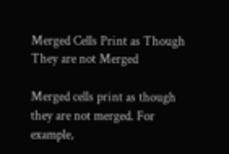Merged Cells Print as Though They are not Merged

Merged cells print as though they are not merged. For example,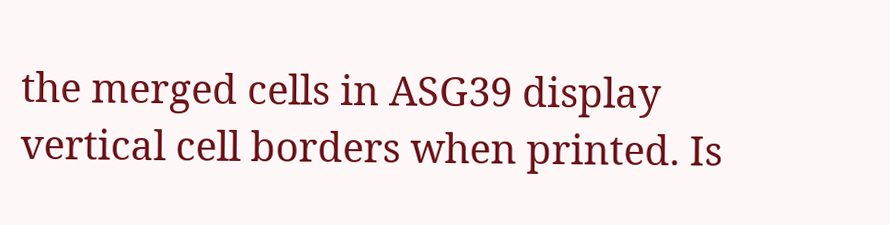the merged cells in ASG39 display vertical cell borders when printed. Is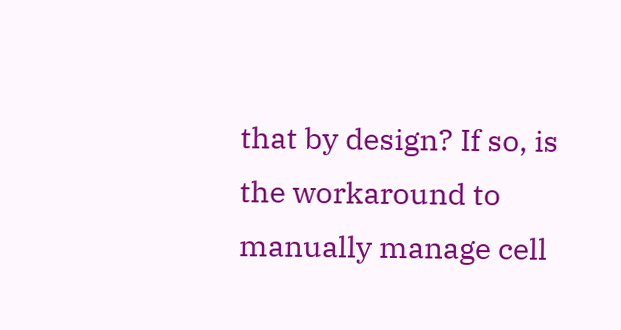that by design? If so, is the workaround to manually manage cell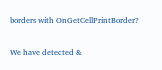borders with OnGetCellPrintBorder?

We have detected &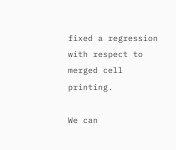fixed a regression with respect to merged cell printing.

We can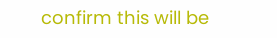confirm this will be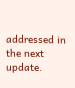addressed in the next update.